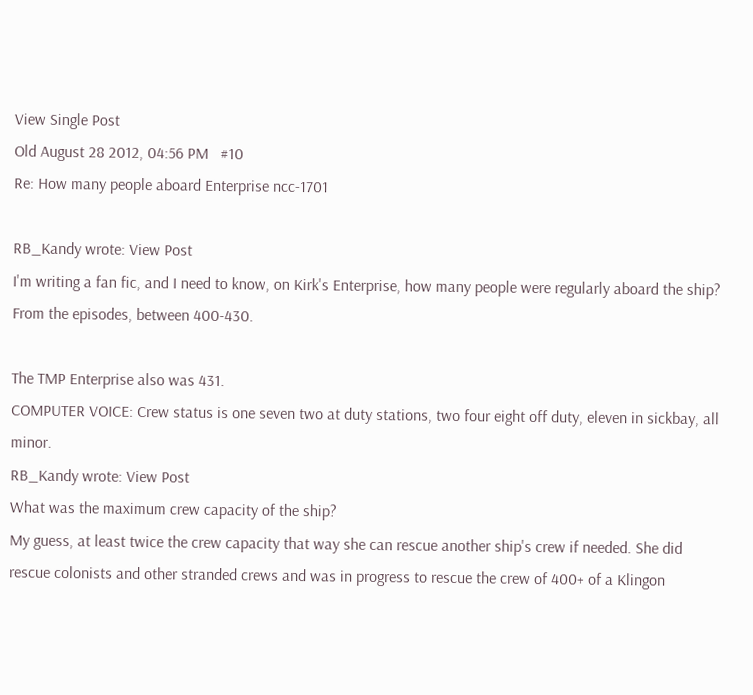View Single Post
Old August 28 2012, 04:56 PM   #10
Re: How many people aboard Enterprise ncc-1701

RB_Kandy wrote: View Post
I'm writing a fan fic, and I need to know, on Kirk's Enterprise, how many people were regularly aboard the ship?
From the episodes, between 400-430.

The TMP Enterprise also was 431.
COMPUTER VOICE: Crew status is one seven two at duty stations, two four eight off duty, eleven in sickbay, all minor.
RB_Kandy wrote: View Post
What was the maximum crew capacity of the ship?
My guess, at least twice the crew capacity that way she can rescue another ship's crew if needed. She did rescue colonists and other stranded crews and was in progress to rescue the crew of 400+ of a Klingon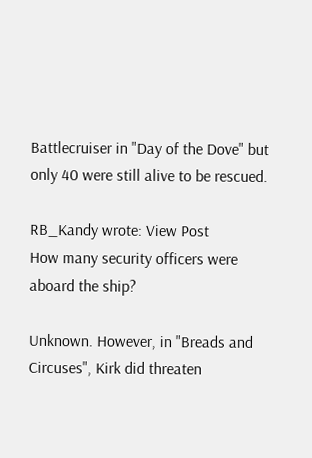Battlecruiser in "Day of the Dove" but only 40 were still alive to be rescued.

RB_Kandy wrote: View Post
How many security officers were aboard the ship?

Unknown. However, in "Breads and Circuses", Kirk did threaten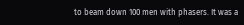to beam down 100 men with phasers. It was a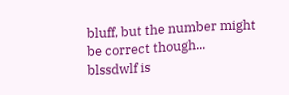bluff, but the number might be correct though...
blssdwlf is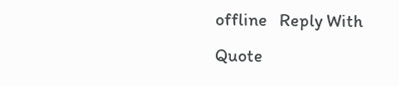offline   Reply With Quote